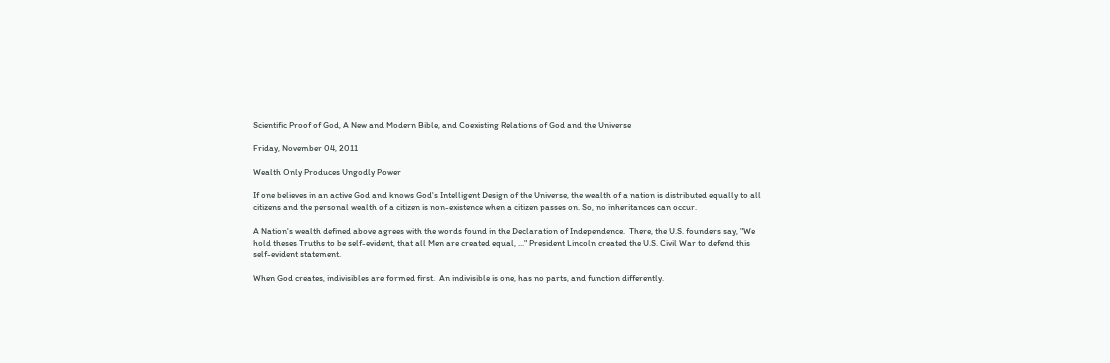Scientific Proof of God, A New and Modern Bible, and Coexisting Relations of God and the Universe

Friday, November 04, 2011

Wealth Only Produces Ungodly Power

If one believes in an active God and knows God's Intelligent Design of the Universe, the wealth of a nation is distributed equally to all citizens and the personal wealth of a citizen is non-existence when a citizen passes on. So, no inheritances can occur.

A Nation's wealth defined above agrees with the words found in the Declaration of Independence.  There, the U.S. founders say, "We hold theses Truths to be self-evident, that all Men are created equal, ..." President Lincoln created the U.S. Civil War to defend this self-evident statement.

When God creates, indivisibles are formed first.  An indivisible is one, has no parts, and function differently.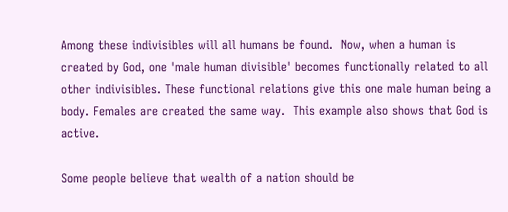Among these indivisibles will all humans be found.  Now, when a human is created by God, one 'male human divisible' becomes functionally related to all other indivisibles. These functional relations give this one male human being a body. Females are created the same way.  This example also shows that God is active.

Some people believe that wealth of a nation should be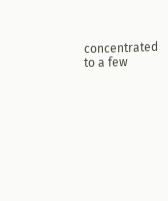concentrated to a few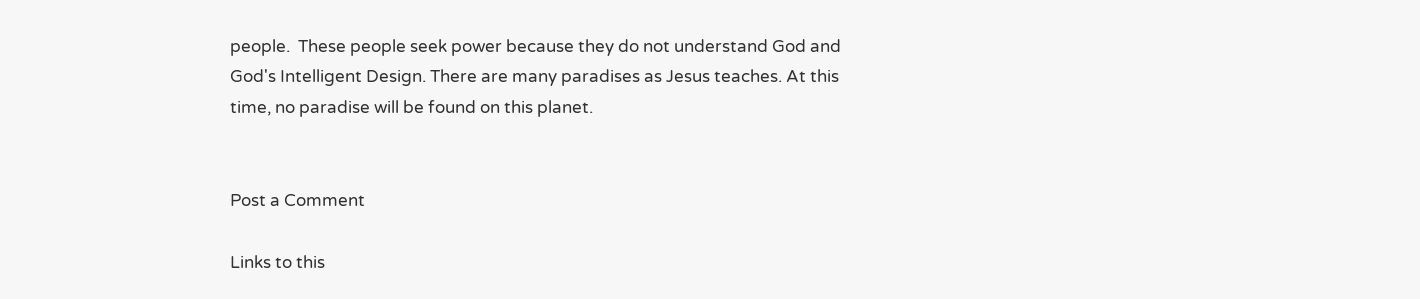people.  These people seek power because they do not understand God and God's Intelligent Design. There are many paradises as Jesus teaches. At this time, no paradise will be found on this planet.


Post a Comment

Links to this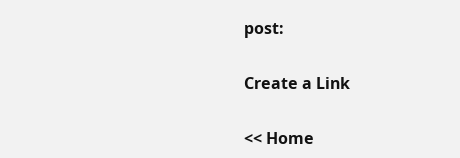post:

Create a Link

<< Home